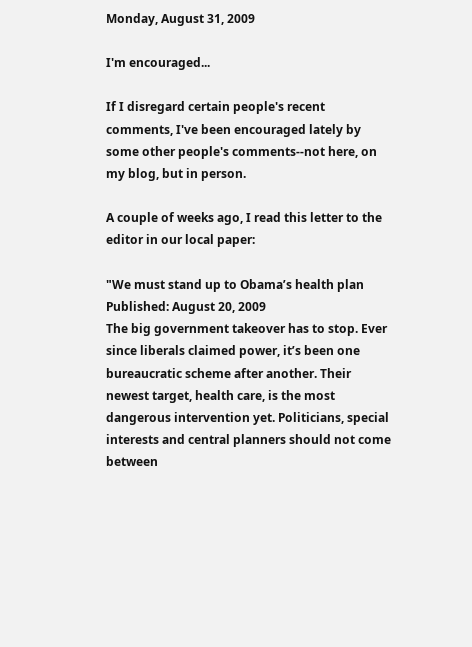Monday, August 31, 2009

I'm encouraged...

If I disregard certain people's recent comments, I've been encouraged lately by some other people's comments--not here, on my blog, but in person.

A couple of weeks ago, I read this letter to the editor in our local paper:

"We must stand up to Obama’s health plan
Published: August 20, 2009
The big government takeover has to stop. Ever since liberals claimed power, it’s been one bureaucratic scheme after another. Their newest target, health care, is the most dangerous intervention yet. Politicians, special interests and central planners should not come between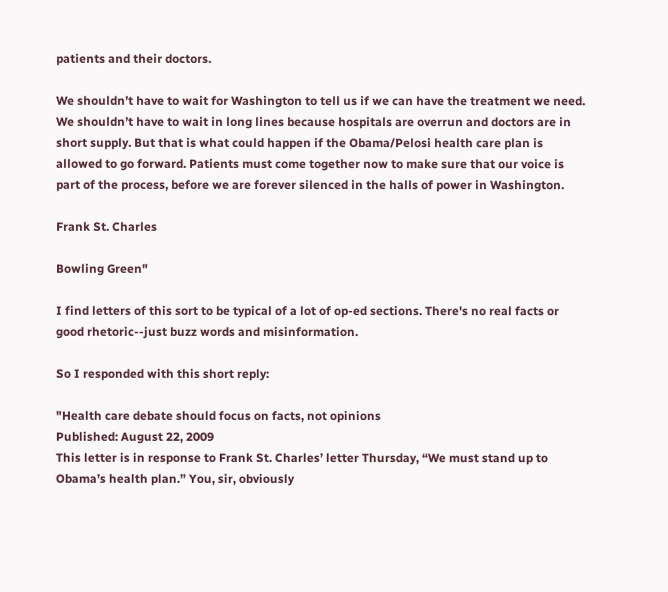patients and their doctors.

We shouldn’t have to wait for Washington to tell us if we can have the treatment we need. We shouldn’t have to wait in long lines because hospitals are overrun and doctors are in short supply. But that is what could happen if the Obama/Pelosi health care plan is allowed to go forward. Patients must come together now to make sure that our voice is part of the process, before we are forever silenced in the halls of power in Washington.

Frank St. Charles

Bowling Green"

I find letters of this sort to be typical of a lot of op-ed sections. There's no real facts or good rhetoric--just buzz words and misinformation.

So I responded with this short reply:

"Health care debate should focus on facts, not opinions
Published: August 22, 2009
This letter is in response to Frank St. Charles’ letter Thursday, “We must stand up to Obama’s health plan.” You, sir, obviously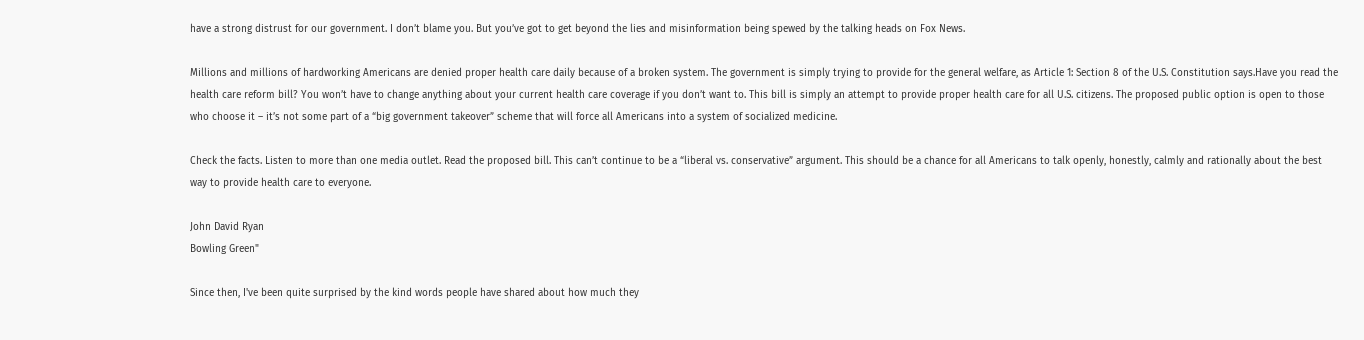have a strong distrust for our government. I don’t blame you. But you’ve got to get beyond the lies and misinformation being spewed by the talking heads on Fox News.

Millions and millions of hardworking Americans are denied proper health care daily because of a broken system. The government is simply trying to provide for the general welfare, as Article 1: Section 8 of the U.S. Constitution says.Have you read the health care reform bill? You won’t have to change anything about your current health care coverage if you don’t want to. This bill is simply an attempt to provide proper health care for all U.S. citizens. The proposed public option is open to those who choose it – it’s not some part of a “big government takeover” scheme that will force all Americans into a system of socialized medicine.

Check the facts. Listen to more than one media outlet. Read the proposed bill. This can’t continue to be a “liberal vs. conservative” argument. This should be a chance for all Americans to talk openly, honestly, calmly and rationally about the best way to provide health care to everyone.

John David Ryan
Bowling Green"

Since then, I've been quite surprised by the kind words people have shared about how much they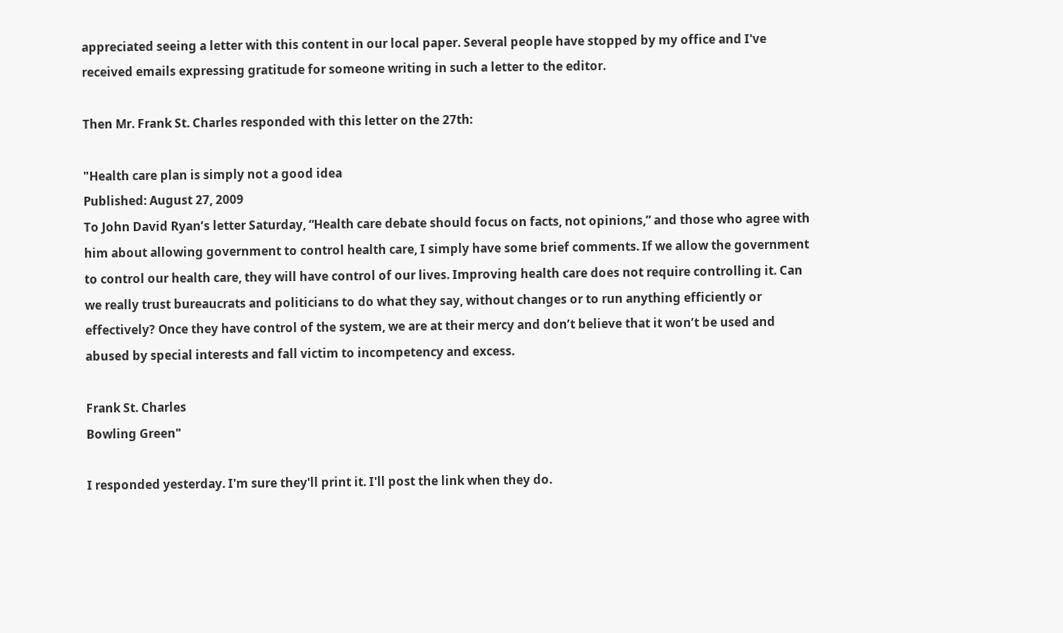appreciated seeing a letter with this content in our local paper. Several people have stopped by my office and I've received emails expressing gratitude for someone writing in such a letter to the editor.

Then Mr. Frank St. Charles responded with this letter on the 27th:

"Health care plan is simply not a good idea
Published: August 27, 2009
To John David Ryan’s letter Saturday, “Health care debate should focus on facts, not opinions,” and those who agree with him about allowing government to control health care, I simply have some brief comments. If we allow the government to control our health care, they will have control of our lives. Improving health care does not require controlling it. Can we really trust bureaucrats and politicians to do what they say, without changes or to run anything efficiently or effectively? Once they have control of the system, we are at their mercy and don’t believe that it won’t be used and abused by special interests and fall victim to incompetency and excess.

Frank St. Charles
Bowling Green"

I responded yesterday. I'm sure they'll print it. I'll post the link when they do.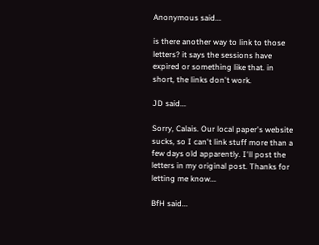Anonymous said...

is there another way to link to those letters? it says the sessions have expired or something like that. in short, the links don't work.

JD said...

Sorry, Calais. Our local paper's website sucks, so I can't link stuff more than a few days old apparently. I'll post the letters in my original post. Thanks for letting me know...

BfH said...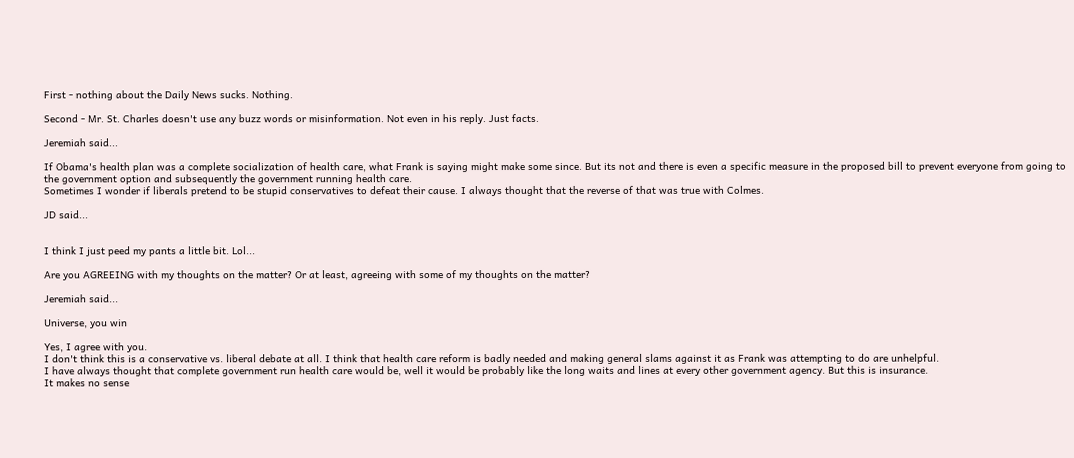First - nothing about the Daily News sucks. Nothing.

Second - Mr. St. Charles doesn't use any buzz words or misinformation. Not even in his reply. Just facts.

Jeremiah said...

If Obama's health plan was a complete socialization of health care, what Frank is saying might make some since. But its not and there is even a specific measure in the proposed bill to prevent everyone from going to the government option and subsequently the government running health care.
Sometimes I wonder if liberals pretend to be stupid conservatives to defeat their cause. I always thought that the reverse of that was true with Colmes.

JD said...


I think I just peed my pants a little bit. Lol...

Are you AGREEING with my thoughts on the matter? Or at least, agreeing with some of my thoughts on the matter?

Jeremiah said...

Universe, you win

Yes, I agree with you.
I don't think this is a conservative vs. liberal debate at all. I think that health care reform is badly needed and making general slams against it as Frank was attempting to do are unhelpful.
I have always thought that complete government run health care would be, well it would be probably like the long waits and lines at every other government agency. But this is insurance.
It makes no sense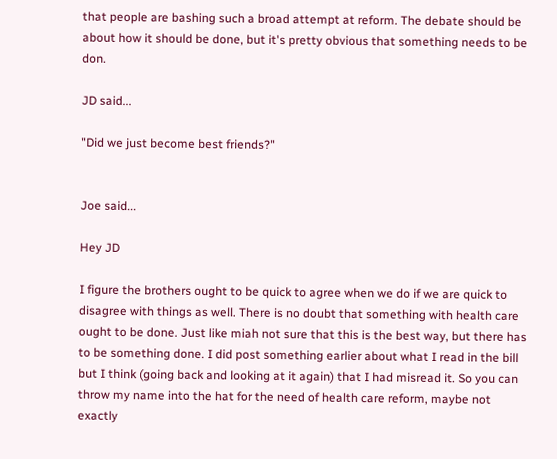that people are bashing such a broad attempt at reform. The debate should be about how it should be done, but it's pretty obvious that something needs to be don.

JD said...

"Did we just become best friends?"


Joe said...

Hey JD

I figure the brothers ought to be quick to agree when we do if we are quick to disagree with things as well. There is no doubt that something with health care ought to be done. Just like miah not sure that this is the best way, but there has to be something done. I did post something earlier about what I read in the bill but I think (going back and looking at it again) that I had misread it. So you can throw my name into the hat for the need of health care reform, maybe not exactly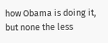how Obama is doing it, but none the less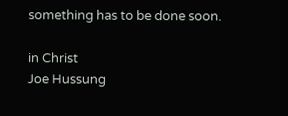something has to be done soon.

in Christ
Joe Hussung